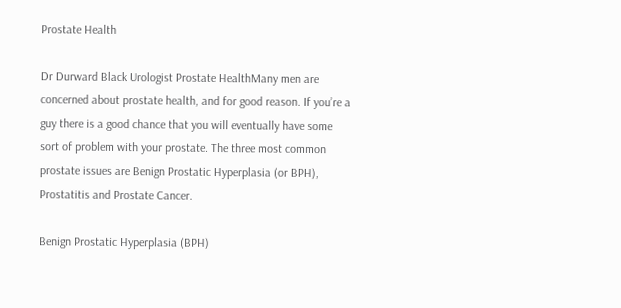Prostate Health

Dr Durward Black Urologist Prostate HealthMany men are concerned about prostate health, and for good reason. If you’re a guy there is a good chance that you will eventually have some sort of problem with your prostate. The three most common prostate issues are Benign Prostatic Hyperplasia (or BPH), Prostatitis and Prostate Cancer.

Benign Prostatic Hyperplasia (BPH)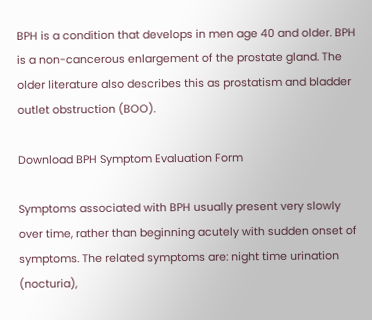BPH is a condition that develops in men age 40 and older. BPH is a non-cancerous enlargement of the prostate gland. The older literature also describes this as prostatism and bladder outlet obstruction (BOO).

Download BPH Symptom Evaluation Form

Symptoms associated with BPH usually present very slowly over time, rather than beginning acutely with sudden onset of symptoms. The related symptoms are: night time urination (nocturia),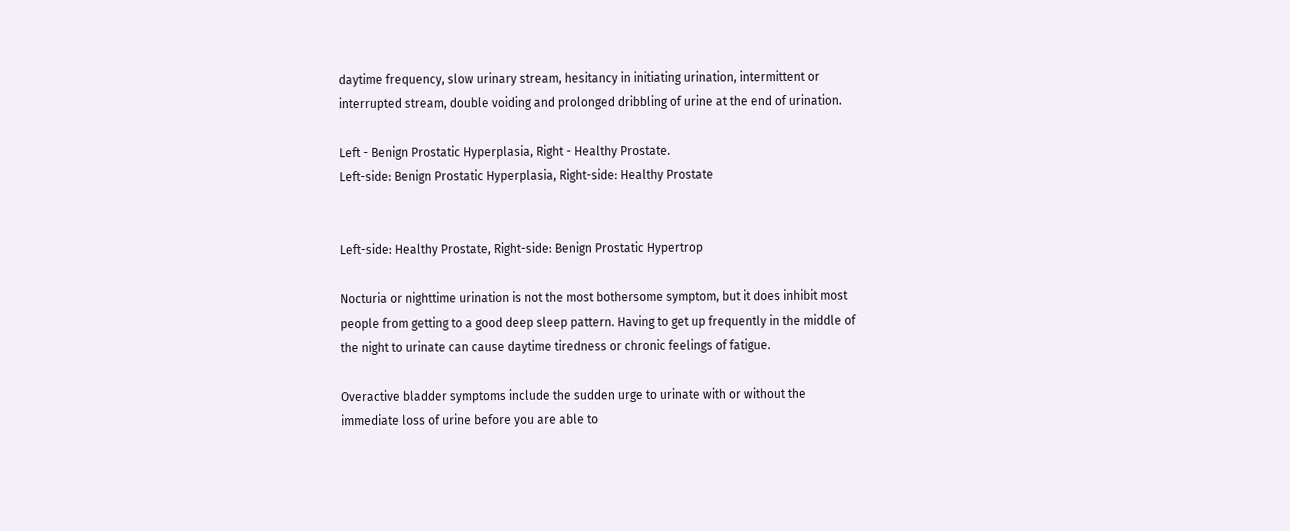daytime frequency, slow urinary stream, hesitancy in initiating urination, intermittent or interrupted stream, double voiding and prolonged dribbling of urine at the end of urination.

Left - Benign Prostatic Hyperplasia, Right - Healthy Prostate.
Left-side: Benign Prostatic Hyperplasia, Right-side: Healthy Prostate


Left-side: Healthy Prostate, Right-side: Benign Prostatic Hypertrop

Nocturia or nighttime urination is not the most bothersome symptom, but it does inhibit most people from getting to a good deep sleep pattern. Having to get up frequently in the middle of the night to urinate can cause daytime tiredness or chronic feelings of fatigue.

Overactive bladder symptoms include the sudden urge to urinate with or without the immediate loss of urine before you are able to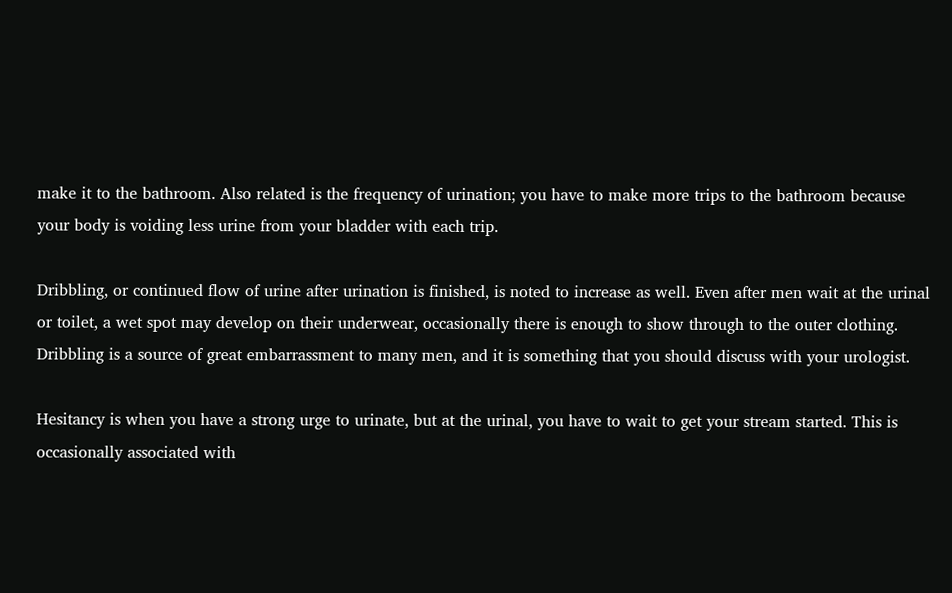make it to the bathroom. Also related is the frequency of urination; you have to make more trips to the bathroom because your body is voiding less urine from your bladder with each trip.

Dribbling, or continued flow of urine after urination is finished, is noted to increase as well. Even after men wait at the urinal or toilet, a wet spot may develop on their underwear, occasionally there is enough to show through to the outer clothing. Dribbling is a source of great embarrassment to many men, and it is something that you should discuss with your urologist.

Hesitancy is when you have a strong urge to urinate, but at the urinal, you have to wait to get your stream started. This is occasionally associated with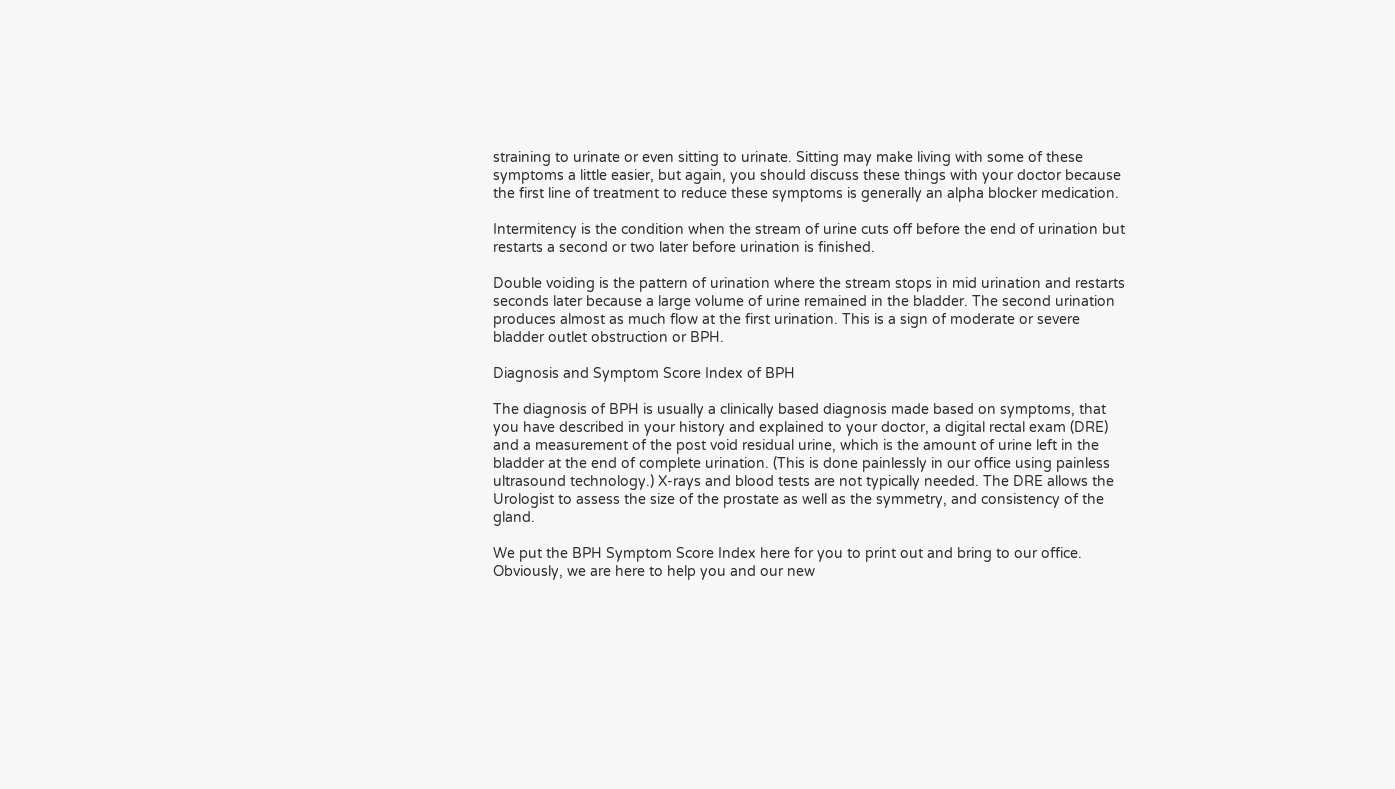straining to urinate or even sitting to urinate. Sitting may make living with some of these symptoms a little easier, but again, you should discuss these things with your doctor because the first line of treatment to reduce these symptoms is generally an alpha blocker medication.

Intermitency is the condition when the stream of urine cuts off before the end of urination but restarts a second or two later before urination is finished.

Double voiding is the pattern of urination where the stream stops in mid urination and restarts seconds later because a large volume of urine remained in the bladder. The second urination produces almost as much flow at the first urination. This is a sign of moderate or severe bladder outlet obstruction or BPH.

Diagnosis and Symptom Score Index of BPH

The diagnosis of BPH is usually a clinically based diagnosis made based on symptoms, that you have described in your history and explained to your doctor, a digital rectal exam (DRE) and a measurement of the post void residual urine, which is the amount of urine left in the bladder at the end of complete urination. (This is done painlessly in our office using painless ultrasound technology.) X-rays and blood tests are not typically needed. The DRE allows the Urologist to assess the size of the prostate as well as the symmetry, and consistency of the gland.

We put the BPH Symptom Score Index here for you to print out and bring to our office. Obviously, we are here to help you and our new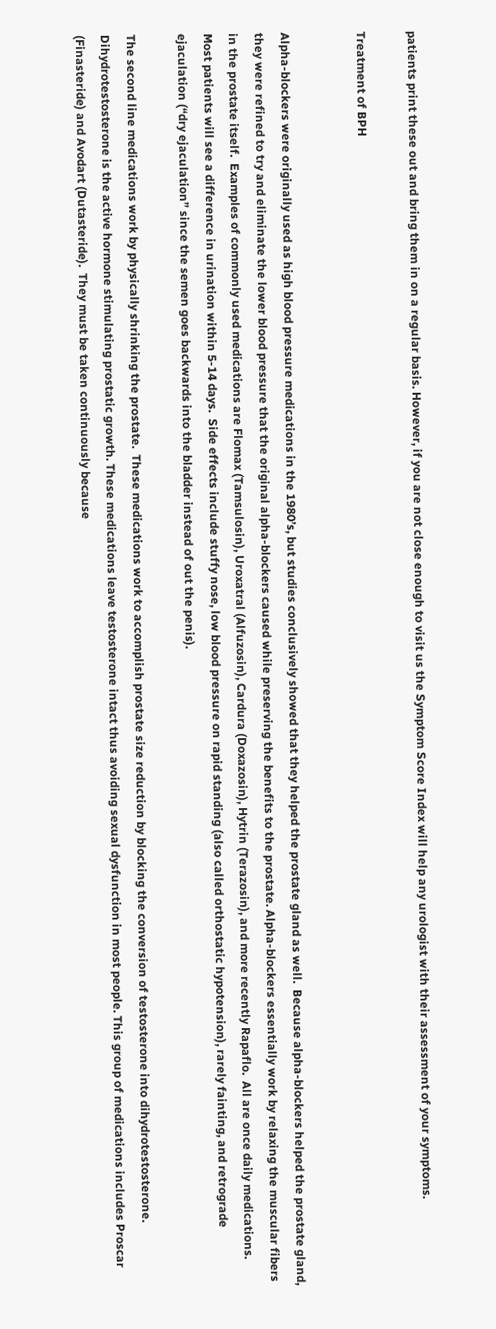patients print these out and bring them in on a regular basis. However, if you are not close enough to visit us the Symptom Score Index will help any urologist with their assessment of your symptoms.

Treatment of BPH


Alpha-blockers were originally used as high blood pressure medications in the 1980’s, but studies conclusively showed that they helped the prostate gland as well.  Because alpha-blockers helped the prostate gland, they were refined to try and eliminate the lower blood pressure that the original alpha-blockers caused while preserving the benefits to the prostate. Alpha-blockers essentially work by relaxing the muscular fibers in the prostate itself.  Examples of commonly used medications are Flomax (Tamsulosin), Uroxatral (Alfuzosin), Cardura (Doxazosin), Hytrin (Terazosin), and more recently Rapaflo.  All are once daily medications. Most patients will see a difference in urination within 5-14 days.  Side effects include stuffy nose, low blood pressure on rapid standing (also called orthostatic hypotension), rarely fainting, and retrograde ejaculation (“dry ejaculation” since the semen goes backwards into the bladder instead of out the penis).

The second line medications work by physically shrinking the prostate.  These medications work to accomplish prostate size reduction by blocking the conversion of testosterone into dihydrotestosterone.  Dihydrotestosterone is the active hormone stimulating prostatic growth. These medications leave testosterone intact thus avoiding sexual dysfunction in most people. This group of medications includes Proscar (Finasteride) and Avodart (Dutasteride).  They must be taken continuously because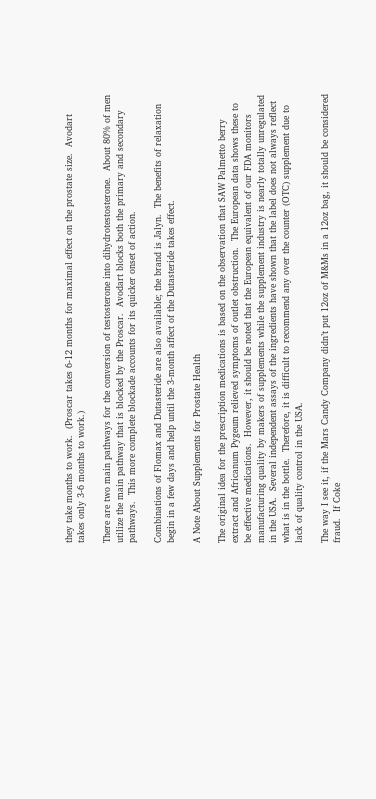they take months to work.  (Proscar takes 6-12 months for maximal effect on the prostate size.  Avodart takes only 3-6 months to work.)

There are two main pathways for the conversion of testosterone into dihydrotestosterone.  About 80% of men utilize the main pathway that is blocked by the Proscar.  Avodart blocks both the primary and secondary pathways.  This more complete blockade accounts for its quicker onset of action.

Combinations of Flomax and Dutasteride are also available; the brand is Jalyn.  The benefits of relaxation begin in a few days and help until the 3-month affect of the Dutasteride takes effect.

A Note About Supplements for Prostate Health

The original idea for the prescription medications is based on the observation that SAW Palmetto berry extract and Africanum Pygeum relieved symptoms of outlet obstruction.  The European data shows these to be effective medications.  However, it should be noted that the European equivalent of our FDA monitors manufacturing quality by makers of supplements while the supplement industry is nearly totally unregulated in the USA.  Several independent assays of the ingredients have shown that the label does not always reflect what is in the bottle.  Therefore, it is difficult to recommend any over the counter (OTC) supplement due to lack of quality control in the USA.

The way I see it, if the Mars Candy Company didn’t put 12oz of M&Ms in a 12oz bag, it should be considered fraud.  If Coke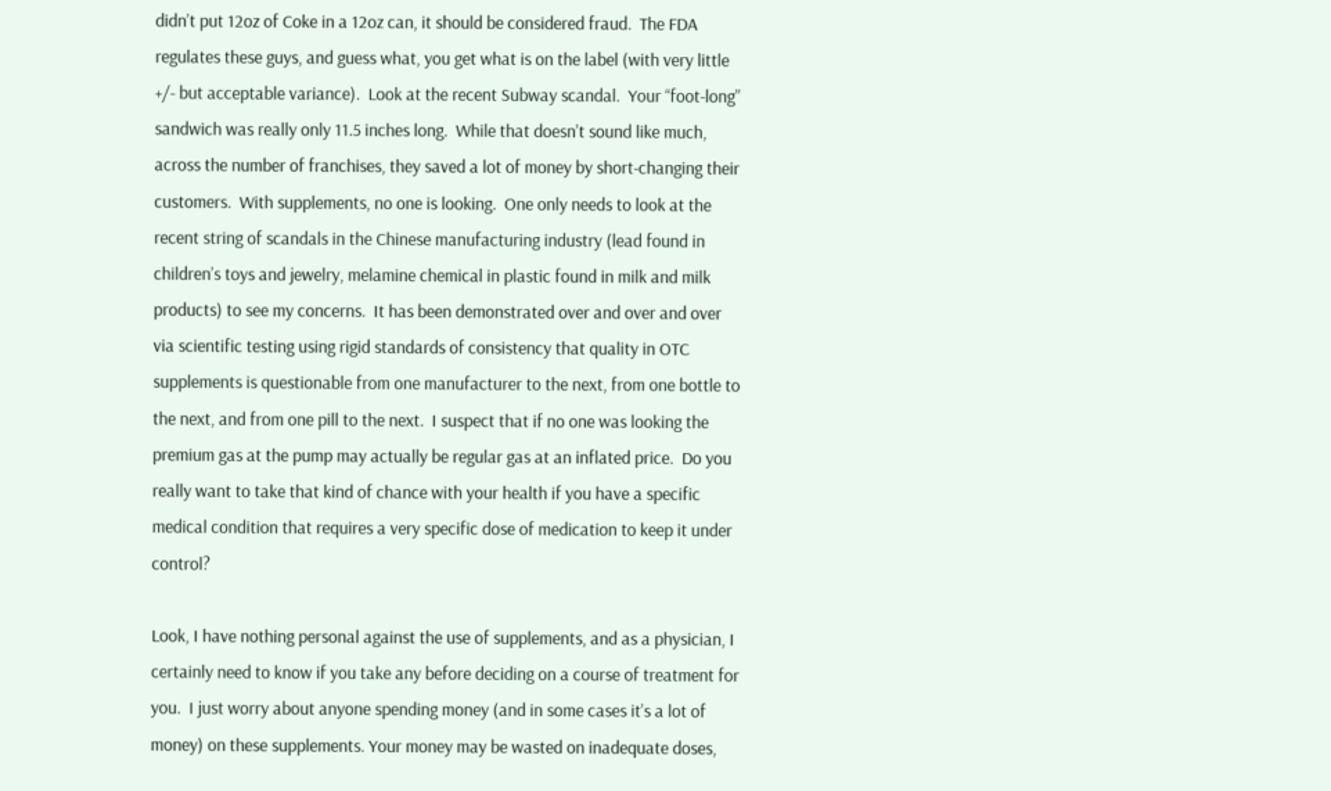didn’t put 12oz of Coke in a 12oz can, it should be considered fraud.  The FDA regulates these guys, and guess what, you get what is on the label (with very little +/- but acceptable variance).  Look at the recent Subway scandal.  Your “foot-long” sandwich was really only 11.5 inches long.  While that doesn’t sound like much, across the number of franchises, they saved a lot of money by short-changing their customers.  With supplements, no one is looking.  One only needs to look at the recent string of scandals in the Chinese manufacturing industry (lead found in children’s toys and jewelry, melamine chemical in plastic found in milk and milk products) to see my concerns.  It has been demonstrated over and over and over via scientific testing using rigid standards of consistency that quality in OTC supplements is questionable from one manufacturer to the next, from one bottle to the next, and from one pill to the next.  I suspect that if no one was looking the premium gas at the pump may actually be regular gas at an inflated price.  Do you really want to take that kind of chance with your health if you have a specific medical condition that requires a very specific dose of medication to keep it under control?

Look, I have nothing personal against the use of supplements, and as a physician, I certainly need to know if you take any before deciding on a course of treatment for you.  I just worry about anyone spending money (and in some cases it’s a lot of money) on these supplements. Your money may be wasted on inadequate doses,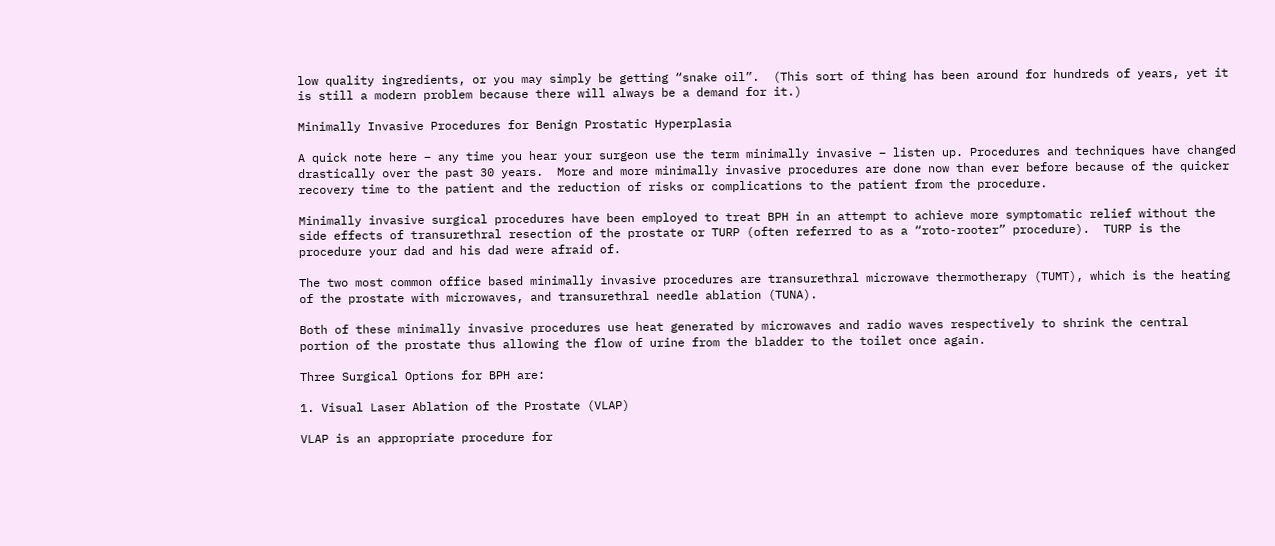low quality ingredients, or you may simply be getting “snake oil”.  (This sort of thing has been around for hundreds of years, yet it is still a modern problem because there will always be a demand for it.)

Minimally Invasive Procedures for Benign Prostatic Hyperplasia

A quick note here – any time you hear your surgeon use the term minimally invasive – listen up. Procedures and techniques have changed drastically over the past 30 years.  More and more minimally invasive procedures are done now than ever before because of the quicker recovery time to the patient and the reduction of risks or complications to the patient from the procedure.

Minimally invasive surgical procedures have been employed to treat BPH in an attempt to achieve more symptomatic relief without the side effects of transurethral resection of the prostate or TURP (often referred to as a “roto-rooter” procedure).  TURP is the procedure your dad and his dad were afraid of.

The two most common office based minimally invasive procedures are transurethral microwave thermotherapy (TUMT), which is the heating of the prostate with microwaves, and transurethral needle ablation (TUNA).

Both of these minimally invasive procedures use heat generated by microwaves and radio waves respectively to shrink the central portion of the prostate thus allowing the flow of urine from the bladder to the toilet once again.

Three Surgical Options for BPH are:

1. Visual Laser Ablation of the Prostate (VLAP)

VLAP is an appropriate procedure for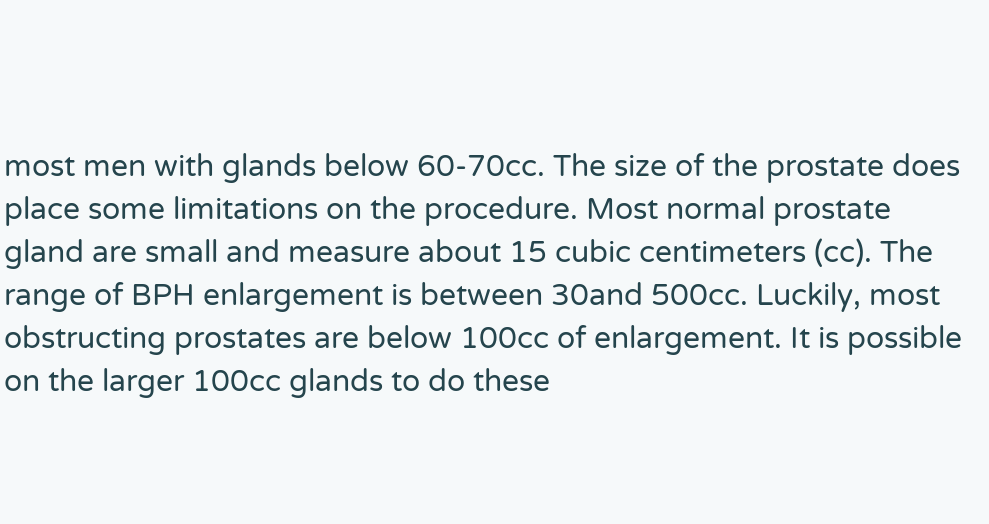most men with glands below 60-70cc. The size of the prostate does place some limitations on the procedure. Most normal prostate gland are small and measure about 15 cubic centimeters (cc). The range of BPH enlargement is between 30and 500cc. Luckily, most obstructing prostates are below 100cc of enlargement. It is possible on the larger 100cc glands to do these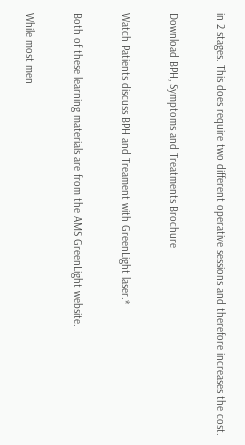in 2 stages. This does require two different operative sessions and therefore increases the cost.

Download BPH, Symptoms and Treatments Brochure

Watch Patients discuss BPH and Treament with GreenLight laser.*

Both of these learning materials are from the AMS GreenLight website.

While most men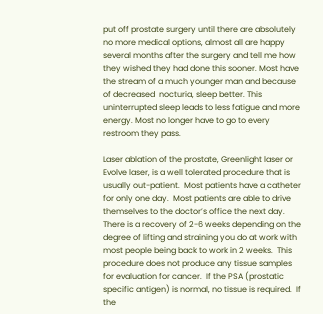put off prostate surgery until there are absolutely no more medical options, almost all are happy several months after the surgery and tell me how they wished they had done this sooner. Most have the stream of a much younger man and because of decreased  nocturia, sleep better. This uninterrupted sleep leads to less fatigue and more energy. Most no longer have to go to every restroom they pass.

Laser ablation of the prostate, Greenlight laser or Evolve laser, is a well tolerated procedure that is usually out-patient.  Most patients have a catheter for only one day.  Most patients are able to drive themselves to the doctor’s office the next day.  There is a recovery of 2-6 weeks depending on the degree of lifting and straining you do at work with most people being back to work in 2 weeks.  This procedure does not produce any tissue samples for evaluation for cancer.  If the PSA (prostatic specific antigen) is normal, no tissue is required.  If the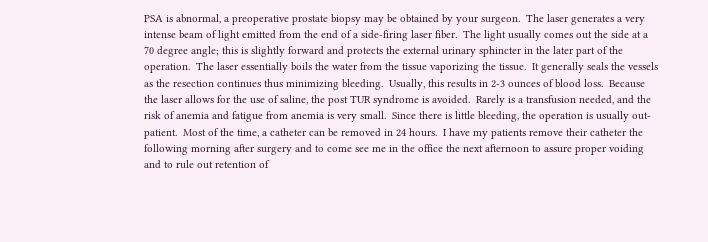PSA is abnormal, a preoperative prostate biopsy may be obtained by your surgeon.  The laser generates a very intense beam of light emitted from the end of a side-firing laser fiber.  The light usually comes out the side at a 70 degree angle; this is slightly forward and protects the external urinary sphincter in the later part of the operation.  The laser essentially boils the water from the tissue vaporizing the tissue.  It generally seals the vessels as the resection continues thus minimizing bleeding.  Usually, this results in 2-3 ounces of blood loss.  Because the laser allows for the use of saline, the post TUR syndrome is avoided.  Rarely is a transfusion needed, and the risk of anemia and fatigue from anemia is very small.  Since there is little bleeding, the operation is usually out-patient.  Most of the time, a catheter can be removed in 24 hours.  I have my patients remove their catheter the following morning after surgery and to come see me in the office the next afternoon to assure proper voiding and to rule out retention of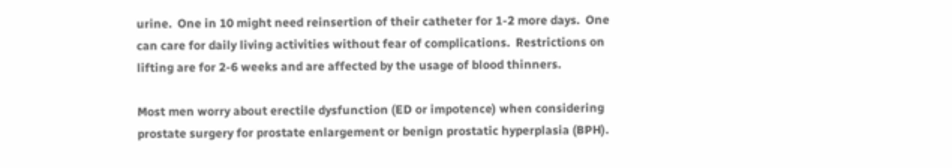urine.  One in 10 might need reinsertion of their catheter for 1-2 more days.  One can care for daily living activities without fear of complications.  Restrictions on lifting are for 2-6 weeks and are affected by the usage of blood thinners.

Most men worry about erectile dysfunction (ED or impotence) when considering prostate surgery for prostate enlargement or benign prostatic hyperplasia (BPH).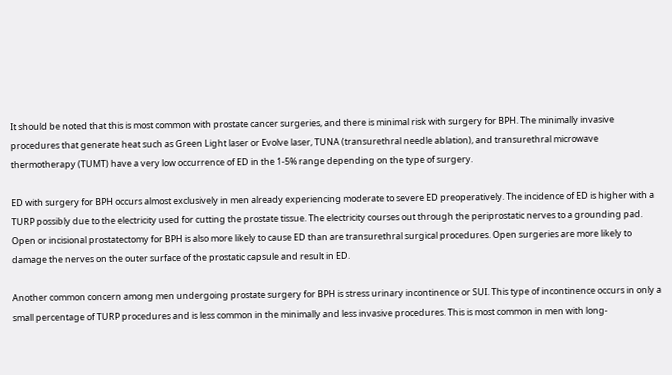It should be noted that this is most common with prostate cancer surgeries, and there is minimal risk with surgery for BPH. The minimally invasive procedures that generate heat such as Green Light laser or Evolve laser, TUNA (transurethral needle ablation), and transurethral microwave thermotherapy (TUMT) have a very low occurrence of ED in the 1-5% range depending on the type of surgery.

ED with surgery for BPH occurs almost exclusively in men already experiencing moderate to severe ED preoperatively. The incidence of ED is higher with a TURP possibly due to the electricity used for cutting the prostate tissue. The electricity courses out through the periprostatic nerves to a grounding pad. Open or incisional prostatectomy for BPH is also more likely to cause ED than are transurethral surgical procedures. Open surgeries are more likely to damage the nerves on the outer surface of the prostatic capsule and result in ED.

Another common concern among men undergoing prostate surgery for BPH is stress urinary incontinence or SUI. This type of incontinence occurs in only a small percentage of TURP procedures and is less common in the minimally and less invasive procedures. This is most common in men with long-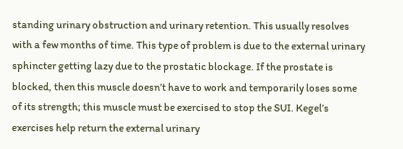standing urinary obstruction and urinary retention. This usually resolves with a few months of time. This type of problem is due to the external urinary sphincter getting lazy due to the prostatic blockage. If the prostate is blocked, then this muscle doesn’t have to work and temporarily loses some of its strength; this muscle must be exercised to stop the SUI. Kegel’s exercises help return the external urinary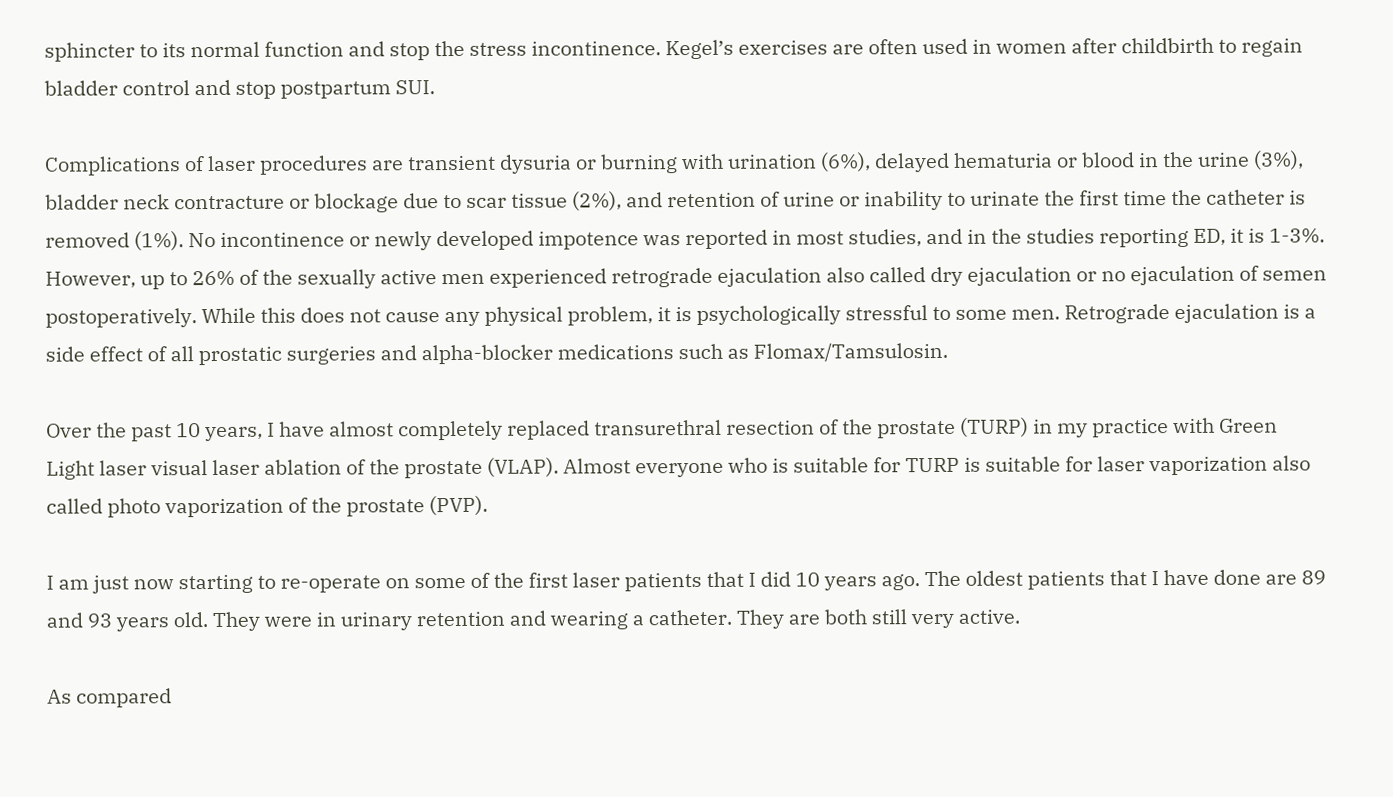sphincter to its normal function and stop the stress incontinence. Kegel’s exercises are often used in women after childbirth to regain bladder control and stop postpartum SUI.

Complications of laser procedures are transient dysuria or burning with urination (6%), delayed hematuria or blood in the urine (3%), bladder neck contracture or blockage due to scar tissue (2%), and retention of urine or inability to urinate the first time the catheter is removed (1%). No incontinence or newly developed impotence was reported in most studies, and in the studies reporting ED, it is 1-3%. However, up to 26% of the sexually active men experienced retrograde ejaculation also called dry ejaculation or no ejaculation of semen postoperatively. While this does not cause any physical problem, it is psychologically stressful to some men. Retrograde ejaculation is a side effect of all prostatic surgeries and alpha-blocker medications such as Flomax/Tamsulosin.

Over the past 10 years, I have almost completely replaced transurethral resection of the prostate (TURP) in my practice with Green Light laser visual laser ablation of the prostate (VLAP). Almost everyone who is suitable for TURP is suitable for laser vaporization also called photo vaporization of the prostate (PVP).

I am just now starting to re-operate on some of the first laser patients that I did 10 years ago. The oldest patients that I have done are 89 and 93 years old. They were in urinary retention and wearing a catheter. They are both still very active.

As compared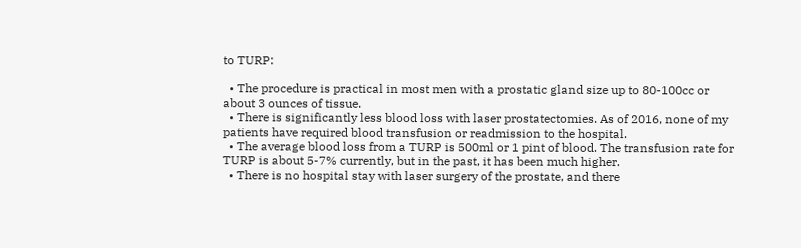to TURP:

  • The procedure is practical in most men with a prostatic gland size up to 80-100cc or about 3 ounces of tissue.
  • There is significantly less blood loss with laser prostatectomies. As of 2016, none of my patients have required blood transfusion or readmission to the hospital.
  • The average blood loss from a TURP is 500ml or 1 pint of blood. The transfusion rate for TURP is about 5-7% currently, but in the past, it has been much higher.
  • There is no hospital stay with laser surgery of the prostate, and there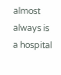almost always is a hospital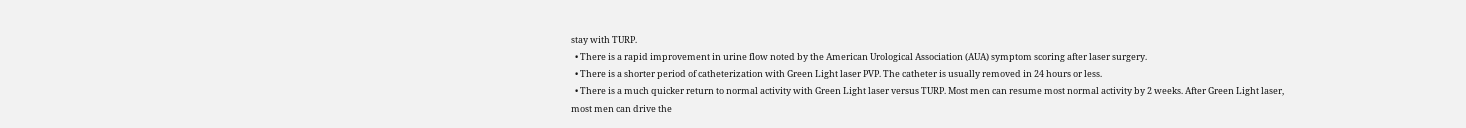stay with TURP.
  • There is a rapid improvement in urine flow noted by the American Urological Association (AUA) symptom scoring after laser surgery.
  • There is a shorter period of catheterization with Green Light laser PVP. The catheter is usually removed in 24 hours or less.
  • There is a much quicker return to normal activity with Green Light laser versus TURP. Most men can resume most normal activity by 2 weeks. After Green Light laser, most men can drive the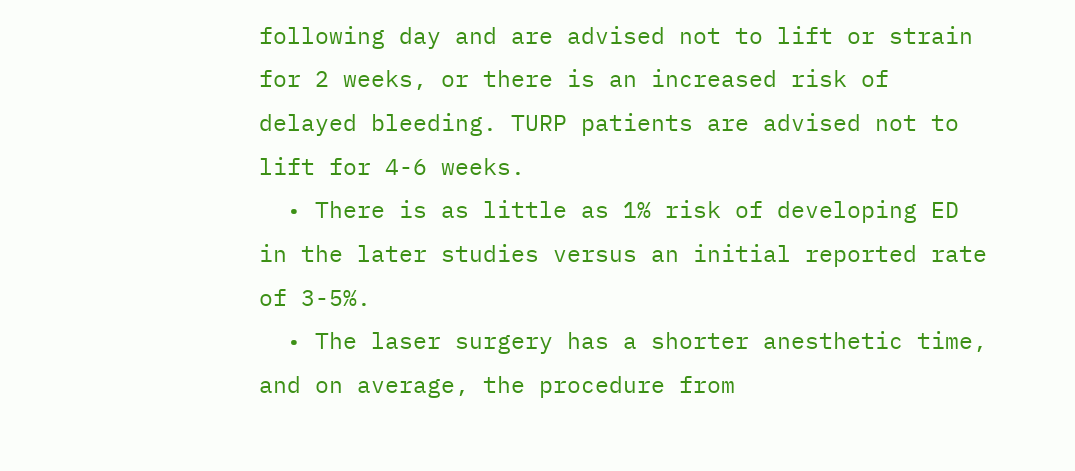following day and are advised not to lift or strain for 2 weeks, or there is an increased risk of delayed bleeding. TURP patients are advised not to lift for 4-6 weeks.
  • There is as little as 1% risk of developing ED in the later studies versus an initial reported rate of 3-5%.
  • The laser surgery has a shorter anesthetic time, and on average, the procedure from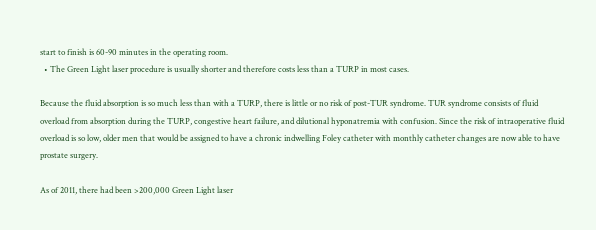start to finish is 60-90 minutes in the operating room.
  • The Green Light laser procedure is usually shorter and therefore costs less than a TURP in most cases.

Because the fluid absorption is so much less than with a TURP, there is little or no risk of post-TUR syndrome. TUR syndrome consists of fluid overload from absorption during the TURP, congestive heart failure, and dilutional hyponatremia with confusion. Since the risk of intraoperative fluid overload is so low, older men that would be assigned to have a chronic indwelling Foley catheter with monthly catheter changes are now able to have prostate surgery.

As of 2011, there had been >200,000 Green Light laser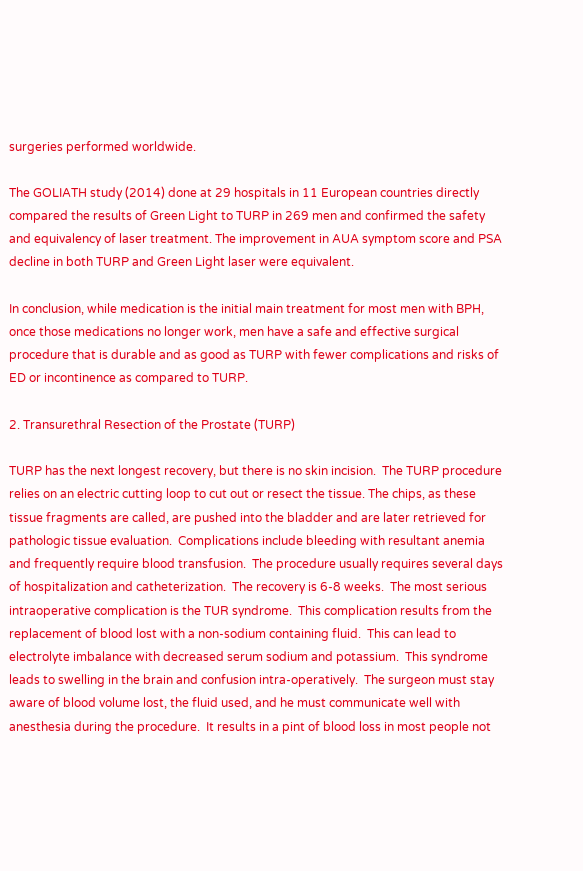surgeries performed worldwide.

The GOLIATH study (2014) done at 29 hospitals in 11 European countries directly compared the results of Green Light to TURP in 269 men and confirmed the safety and equivalency of laser treatment. The improvement in AUA symptom score and PSA decline in both TURP and Green Light laser were equivalent.

In conclusion, while medication is the initial main treatment for most men with BPH, once those medications no longer work, men have a safe and effective surgical procedure that is durable and as good as TURP with fewer complications and risks of ED or incontinence as compared to TURP.

2. Transurethral Resection of the Prostate (TURP)

TURP has the next longest recovery, but there is no skin incision.  The TURP procedure relies on an electric cutting loop to cut out or resect the tissue. The chips, as these tissue fragments are called, are pushed into the bladder and are later retrieved for pathologic tissue evaluation.  Complications include bleeding with resultant anemia and frequently require blood transfusion.  The procedure usually requires several days of hospitalization and catheterization.  The recovery is 6-8 weeks.  The most serious intraoperative complication is the TUR syndrome.  This complication results from the replacement of blood lost with a non-sodium containing fluid.  This can lead to electrolyte imbalance with decreased serum sodium and potassium.  This syndrome leads to swelling in the brain and confusion intra-operatively.  The surgeon must stay aware of blood volume lost, the fluid used, and he must communicate well with anesthesia during the procedure.  It results in a pint of blood loss in most people not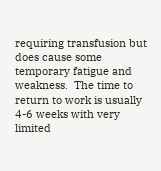requiring transfusion but does cause some temporary fatigue and weakness.  The time to return to work is usually 4-6 weeks with very limited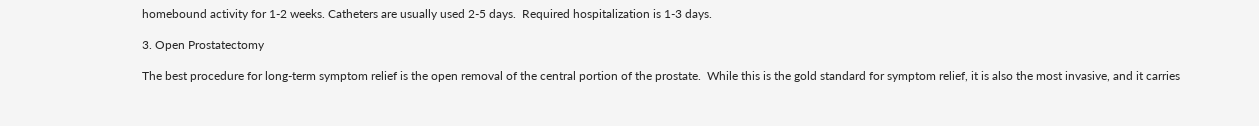homebound activity for 1-2 weeks. Catheters are usually used 2-5 days.  Required hospitalization is 1-3 days.

3. Open Prostatectomy

The best procedure for long-term symptom relief is the open removal of the central portion of the prostate.  While this is the gold standard for symptom relief, it is also the most invasive, and it carries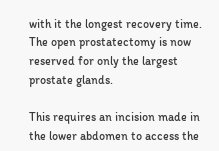with it the longest recovery time.  The open prostatectomy is now reserved for only the largest prostate glands.

This requires an incision made in the lower abdomen to access the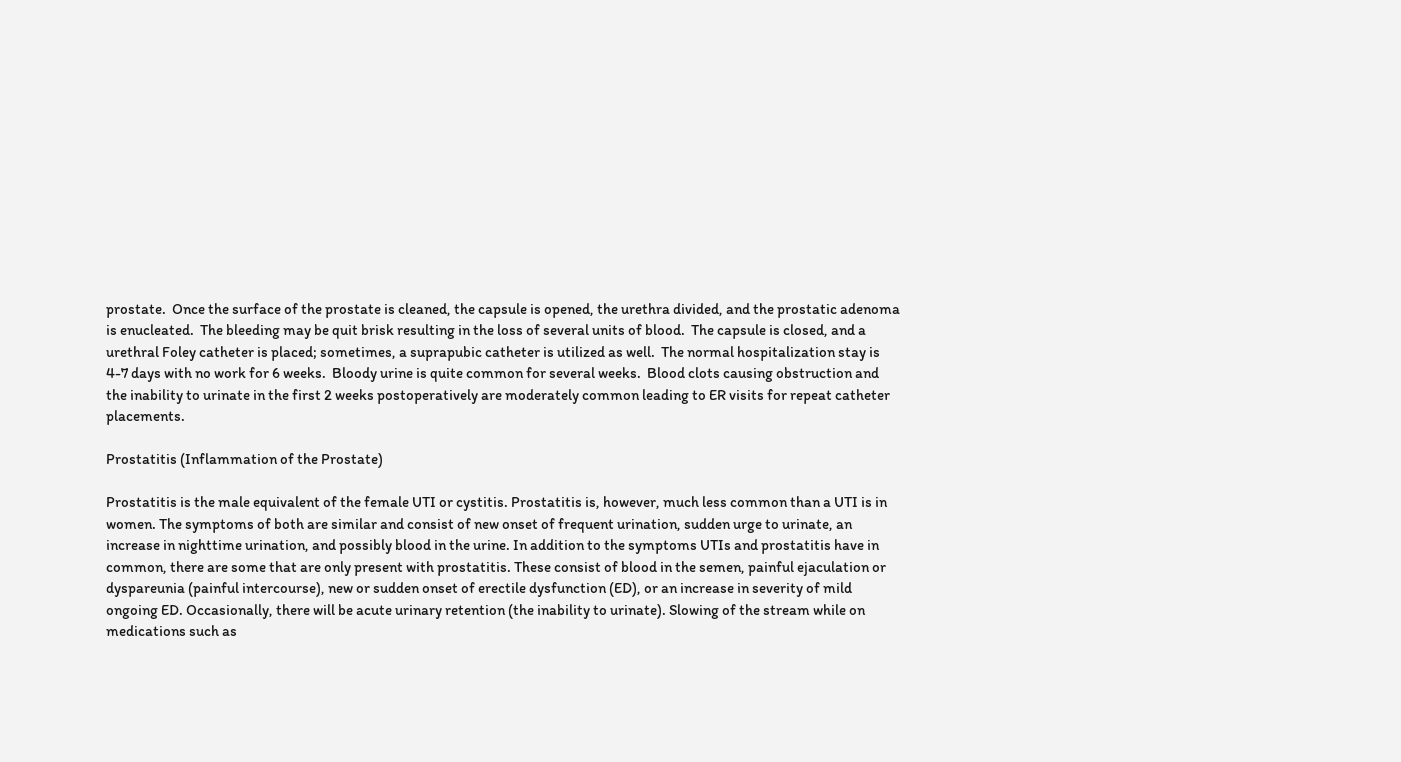prostate.  Once the surface of the prostate is cleaned, the capsule is opened, the urethra divided, and the prostatic adenoma is enucleated.  The bleeding may be quit brisk resulting in the loss of several units of blood.  The capsule is closed, and a urethral Foley catheter is placed; sometimes, a suprapubic catheter is utilized as well.  The normal hospitalization stay is 4-7 days with no work for 6 weeks.  Bloody urine is quite common for several weeks.  Blood clots causing obstruction and the inability to urinate in the first 2 weeks postoperatively are moderately common leading to ER visits for repeat catheter placements.

Prostatitis (Inflammation of the Prostate)

Prostatitis is the male equivalent of the female UTI or cystitis. Prostatitis is, however, much less common than a UTI is in women. The symptoms of both are similar and consist of new onset of frequent urination, sudden urge to urinate, an increase in nighttime urination, and possibly blood in the urine. In addition to the symptoms UTIs and prostatitis have in common, there are some that are only present with prostatitis. These consist of blood in the semen, painful ejaculation or dyspareunia (painful intercourse), new or sudden onset of erectile dysfunction (ED), or an increase in severity of mild ongoing ED. Occasionally, there will be acute urinary retention (the inability to urinate). Slowing of the stream while on medications such as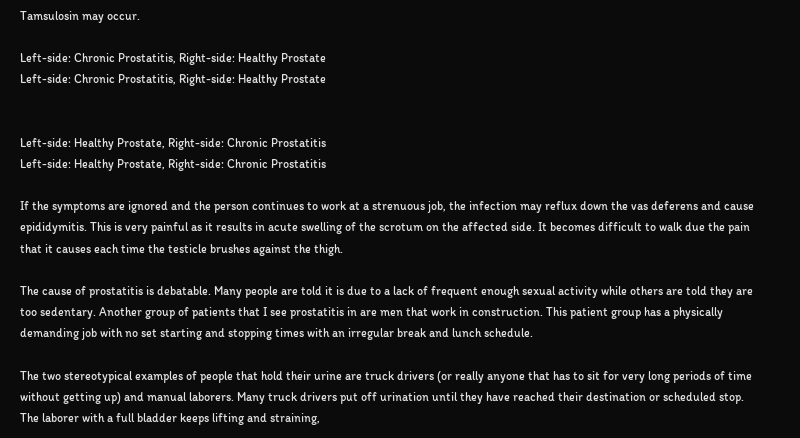Tamsulosin may occur.

Left-side: Chronic Prostatitis, Right-side: Healthy Prostate
Left-side: Chronic Prostatitis, Right-side: Healthy Prostate


Left-side: Healthy Prostate, Right-side: Chronic Prostatitis
Left-side: Healthy Prostate, Right-side: Chronic Prostatitis

If the symptoms are ignored and the person continues to work at a strenuous job, the infection may reflux down the vas deferens and cause epididymitis. This is very painful as it results in acute swelling of the scrotum on the affected side. It becomes difficult to walk due the pain that it causes each time the testicle brushes against the thigh.

The cause of prostatitis is debatable. Many people are told it is due to a lack of frequent enough sexual activity while others are told they are too sedentary. Another group of patients that I see prostatitis in are men that work in construction. This patient group has a physically demanding job with no set starting and stopping times with an irregular break and lunch schedule.

The two stereotypical examples of people that hold their urine are truck drivers (or really anyone that has to sit for very long periods of time without getting up) and manual laborers. Many truck drivers put off urination until they have reached their destination or scheduled stop. The laborer with a full bladder keeps lifting and straining,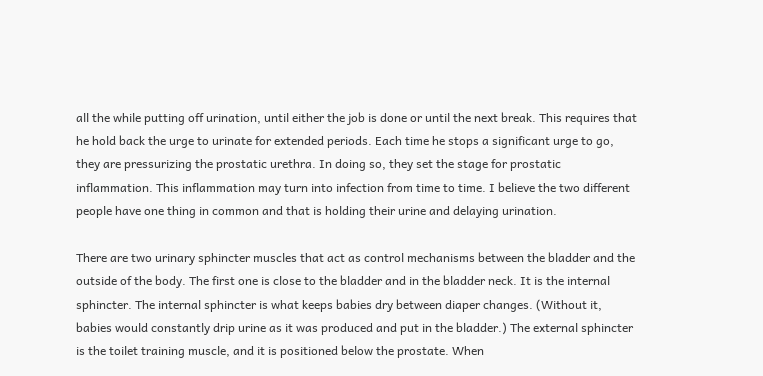all the while putting off urination, until either the job is done or until the next break. This requires that he hold back the urge to urinate for extended periods. Each time he stops a significant urge to go, they are pressurizing the prostatic urethra. In doing so, they set the stage for prostatic inflammation. This inflammation may turn into infection from time to time. I believe the two different people have one thing in common and that is holding their urine and delaying urination.

There are two urinary sphincter muscles that act as control mechanisms between the bladder and the outside of the body. The first one is close to the bladder and in the bladder neck. It is the internal sphincter. The internal sphincter is what keeps babies dry between diaper changes. (Without it, babies would constantly drip urine as it was produced and put in the bladder.) The external sphincter is the toilet training muscle, and it is positioned below the prostate. When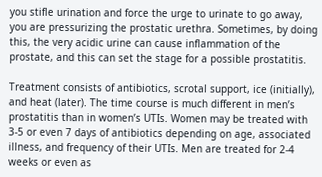you stifle urination and force the urge to urinate to go away, you are pressurizing the prostatic urethra. Sometimes, by doing this, the very acidic urine can cause inflammation of the prostate, and this can set the stage for a possible prostatitis.

Treatment consists of antibiotics, scrotal support, ice (initially), and heat (later). The time course is much different in men’s prostatitis than in women’s UTIs. Women may be treated with 3-5 or even 7 days of antibiotics depending on age, associated illness, and frequency of their UTIs. Men are treated for 2-4 weeks or even as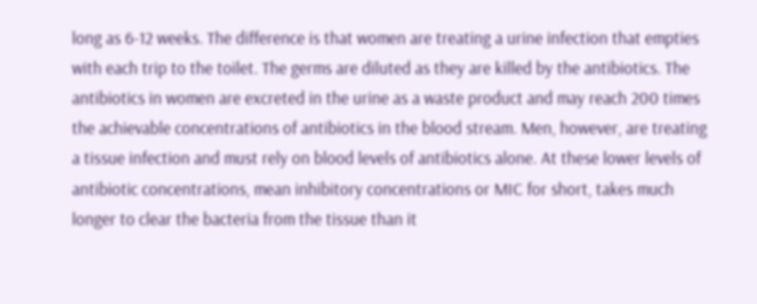long as 6-12 weeks. The difference is that women are treating a urine infection that empties with each trip to the toilet. The germs are diluted as they are killed by the antibiotics. The antibiotics in women are excreted in the urine as a waste product and may reach 200 times the achievable concentrations of antibiotics in the blood stream. Men, however, are treating a tissue infection and must rely on blood levels of antibiotics alone. At these lower levels of antibiotic concentrations, mean inhibitory concentrations or MIC for short, takes much longer to clear the bacteria from the tissue than it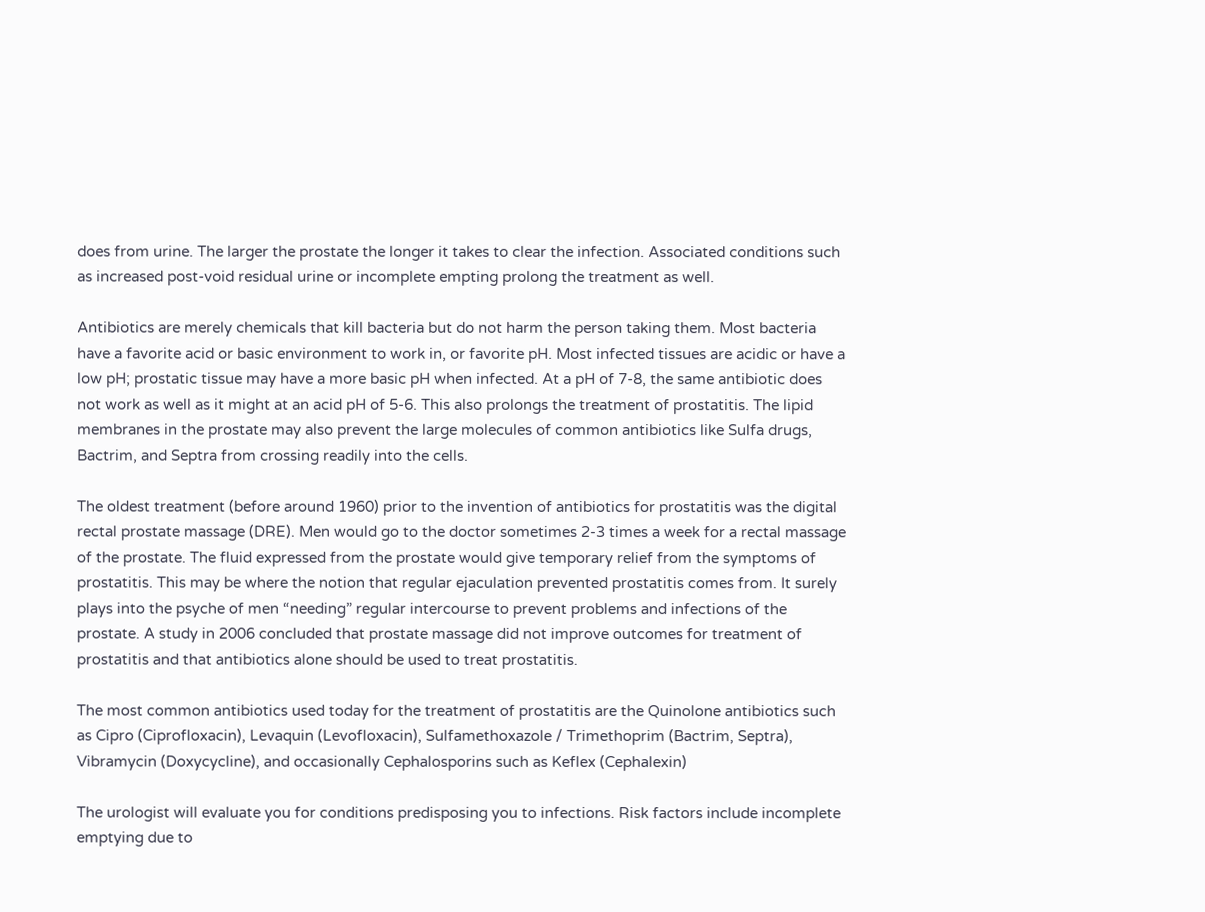does from urine. The larger the prostate the longer it takes to clear the infection. Associated conditions such as increased post-void residual urine or incomplete empting prolong the treatment as well.

Antibiotics are merely chemicals that kill bacteria but do not harm the person taking them. Most bacteria have a favorite acid or basic environment to work in, or favorite pH. Most infected tissues are acidic or have a low pH; prostatic tissue may have a more basic pH when infected. At a pH of 7-8, the same antibiotic does not work as well as it might at an acid pH of 5-6. This also prolongs the treatment of prostatitis. The lipid membranes in the prostate may also prevent the large molecules of common antibiotics like Sulfa drugs, Bactrim, and Septra from crossing readily into the cells.

The oldest treatment (before around 1960) prior to the invention of antibiotics for prostatitis was the digital rectal prostate massage (DRE). Men would go to the doctor sometimes 2-3 times a week for a rectal massage of the prostate. The fluid expressed from the prostate would give temporary relief from the symptoms of prostatitis. This may be where the notion that regular ejaculation prevented prostatitis comes from. It surely plays into the psyche of men “needing” regular intercourse to prevent problems and infections of the prostate. A study in 2006 concluded that prostate massage did not improve outcomes for treatment of prostatitis and that antibiotics alone should be used to treat prostatitis.

The most common antibiotics used today for the treatment of prostatitis are the Quinolone antibiotics such as Cipro (Ciprofloxacin), Levaquin (Levofloxacin), Sulfamethoxazole / Trimethoprim (Bactrim, Septra), Vibramycin (Doxycycline), and occasionally Cephalosporins such as Keflex (Cephalexin)

The urologist will evaluate you for conditions predisposing you to infections. Risk factors include incomplete emptying due to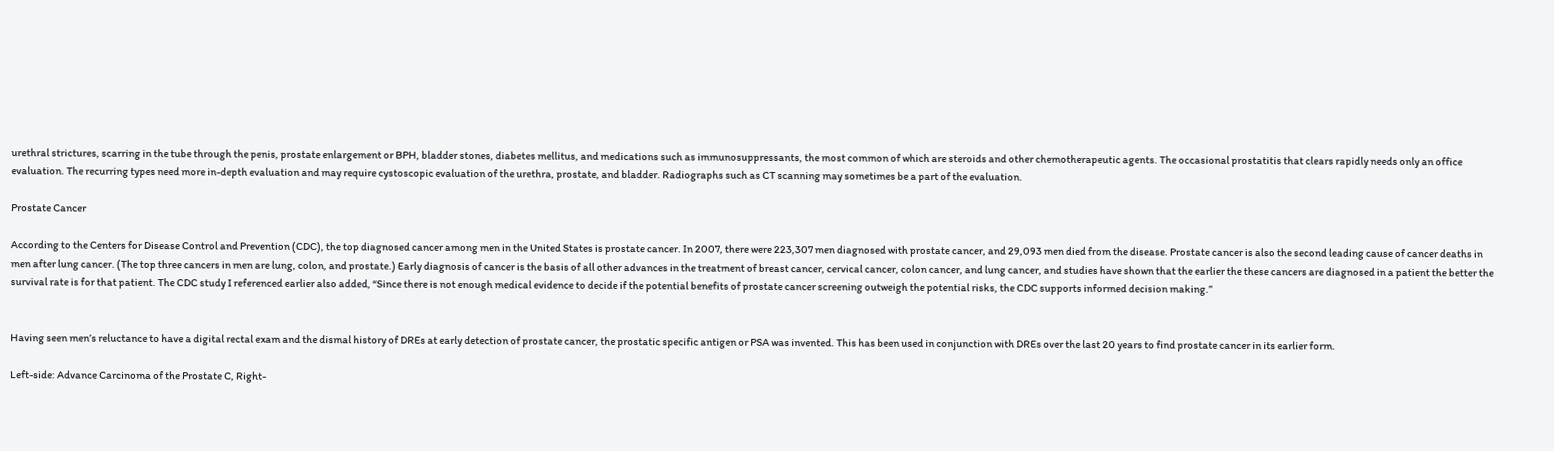urethral strictures, scarring in the tube through the penis, prostate enlargement or BPH, bladder stones, diabetes mellitus, and medications such as immunosuppressants, the most common of which are steroids and other chemotherapeutic agents. The occasional prostatitis that clears rapidly needs only an office evaluation. The recurring types need more in-depth evaluation and may require cystoscopic evaluation of the urethra, prostate, and bladder. Radiographs such as CT scanning may sometimes be a part of the evaluation.

Prostate Cancer

According to the Centers for Disease Control and Prevention (CDC), the top diagnosed cancer among men in the United States is prostate cancer. In 2007, there were 223,307 men diagnosed with prostate cancer, and 29,093 men died from the disease. Prostate cancer is also the second leading cause of cancer deaths in men after lung cancer. (The top three cancers in men are lung, colon, and prostate.) Early diagnosis of cancer is the basis of all other advances in the treatment of breast cancer, cervical cancer, colon cancer, and lung cancer, and studies have shown that the earlier the these cancers are diagnosed in a patient the better the survival rate is for that patient. The CDC study I referenced earlier also added, “Since there is not enough medical evidence to decide if the potential benefits of prostate cancer screening outweigh the potential risks, the CDC supports informed decision making.”


Having seen men’s reluctance to have a digital rectal exam and the dismal history of DREs at early detection of prostate cancer, the prostatic specific antigen or PSA was invented. This has been used in conjunction with DREs over the last 20 years to find prostate cancer in its earlier form.

Left-side: Advance Carcinoma of the Prostate C, Right-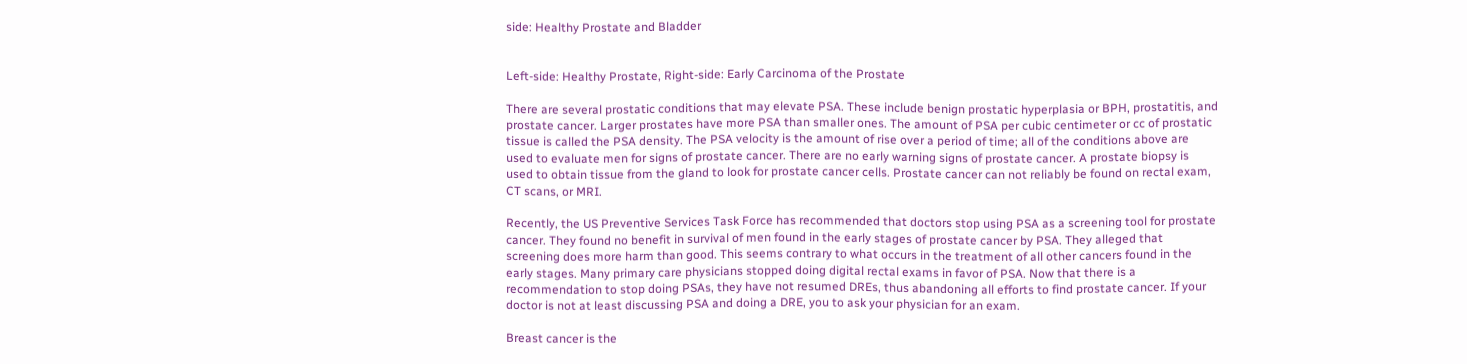side: Healthy Prostate and Bladder


Left-side: Healthy Prostate, Right-side: Early Carcinoma of the Prostate

There are several prostatic conditions that may elevate PSA. These include benign prostatic hyperplasia or BPH, prostatitis, and prostate cancer. Larger prostates have more PSA than smaller ones. The amount of PSA per cubic centimeter or cc of prostatic tissue is called the PSA density. The PSA velocity is the amount of rise over a period of time; all of the conditions above are used to evaluate men for signs of prostate cancer. There are no early warning signs of prostate cancer. A prostate biopsy is used to obtain tissue from the gland to look for prostate cancer cells. Prostate cancer can not reliably be found on rectal exam, CT scans, or MRI.

Recently, the US Preventive Services Task Force has recommended that doctors stop using PSA as a screening tool for prostate cancer. They found no benefit in survival of men found in the early stages of prostate cancer by PSA. They alleged that screening does more harm than good. This seems contrary to what occurs in the treatment of all other cancers found in the early stages. Many primary care physicians stopped doing digital rectal exams in favor of PSA. Now that there is a recommendation to stop doing PSAs, they have not resumed DREs, thus abandoning all efforts to find prostate cancer. If your doctor is not at least discussing PSA and doing a DRE, you to ask your physician for an exam.

Breast cancer is the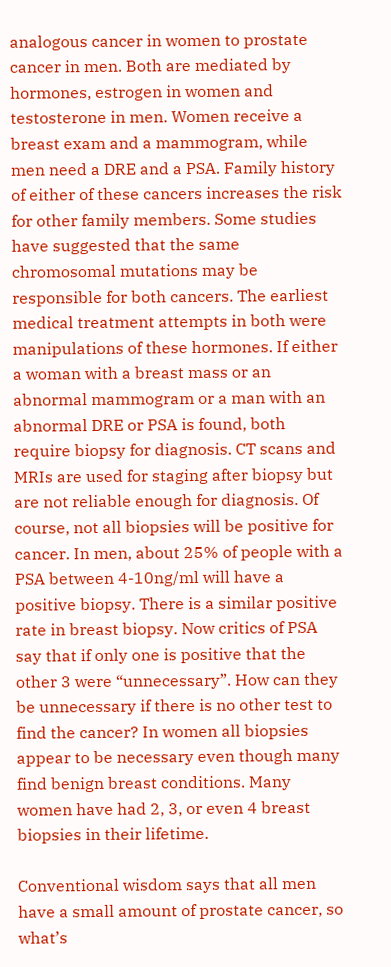analogous cancer in women to prostate cancer in men. Both are mediated by hormones, estrogen in women and testosterone in men. Women receive a breast exam and a mammogram, while men need a DRE and a PSA. Family history of either of these cancers increases the risk for other family members. Some studies have suggested that the same chromosomal mutations may be responsible for both cancers. The earliest medical treatment attempts in both were manipulations of these hormones. If either a woman with a breast mass or an abnormal mammogram or a man with an abnormal DRE or PSA is found, both require biopsy for diagnosis. CT scans and MRIs are used for staging after biopsy but are not reliable enough for diagnosis. Of course, not all biopsies will be positive for cancer. In men, about 25% of people with a PSA between 4-10ng/ml will have a positive biopsy. There is a similar positive rate in breast biopsy. Now critics of PSA say that if only one is positive that the other 3 were “unnecessary”. How can they be unnecessary if there is no other test to find the cancer? In women all biopsies appear to be necessary even though many find benign breast conditions. Many women have had 2, 3, or even 4 breast biopsies in their lifetime.

Conventional wisdom says that all men have a small amount of prostate cancer, so what’s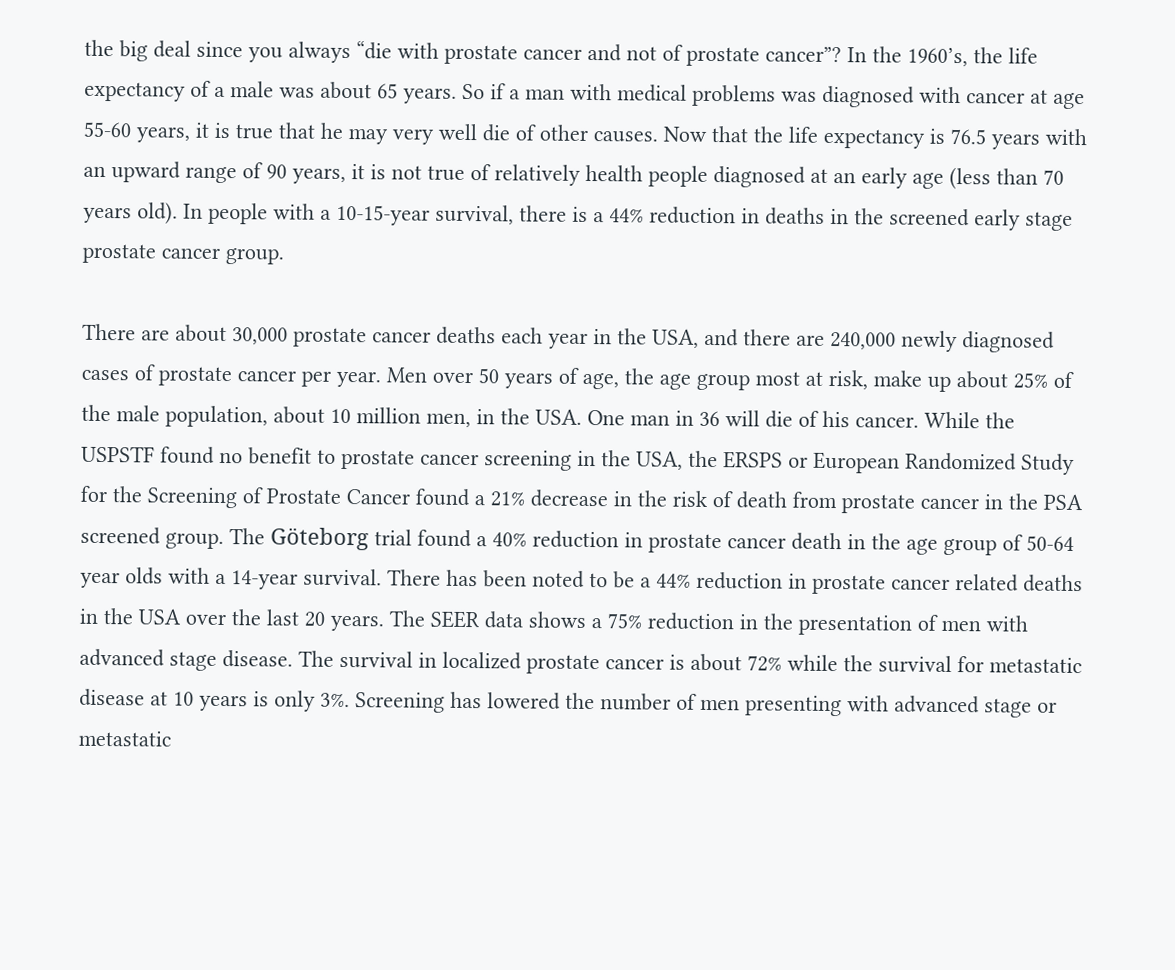the big deal since you always “die with prostate cancer and not of prostate cancer”? In the 1960’s, the life expectancy of a male was about 65 years. So if a man with medical problems was diagnosed with cancer at age 55-60 years, it is true that he may very well die of other causes. Now that the life expectancy is 76.5 years with an upward range of 90 years, it is not true of relatively health people diagnosed at an early age (less than 70 years old). In people with a 10-15-year survival, there is a 44% reduction in deaths in the screened early stage prostate cancer group.

There are about 30,000 prostate cancer deaths each year in the USA, and there are 240,000 newly diagnosed cases of prostate cancer per year. Men over 50 years of age, the age group most at risk, make up about 25% of the male population, about 10 million men, in the USA. One man in 36 will die of his cancer. While the USPSTF found no benefit to prostate cancer screening in the USA, the ERSPS or European Randomized Study for the Screening of Prostate Cancer found a 21% decrease in the risk of death from prostate cancer in the PSA screened group. The Göteborg trial found a 40% reduction in prostate cancer death in the age group of 50-64 year olds with a 14-year survival. There has been noted to be a 44% reduction in prostate cancer related deaths in the USA over the last 20 years. The SEER data shows a 75% reduction in the presentation of men with advanced stage disease. The survival in localized prostate cancer is about 72% while the survival for metastatic disease at 10 years is only 3%. Screening has lowered the number of men presenting with advanced stage or metastatic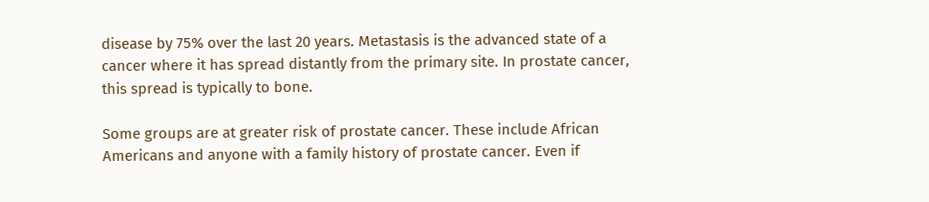disease by 75% over the last 20 years. Metastasis is the advanced state of a cancer where it has spread distantly from the primary site. In prostate cancer, this spread is typically to bone.

Some groups are at greater risk of prostate cancer. These include African Americans and anyone with a family history of prostate cancer. Even if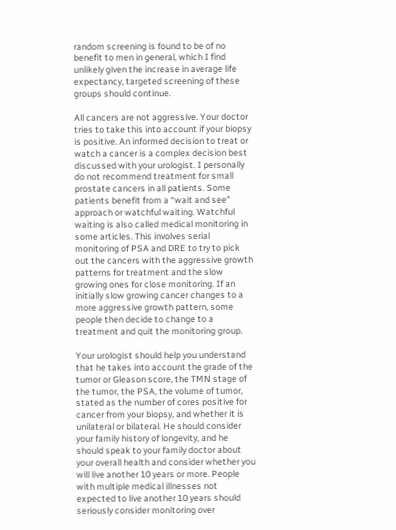random screening is found to be of no benefit to men in general, which I find unlikely given the increase in average life expectancy, targeted screening of these groups should continue.

All cancers are not aggressive. Your doctor tries to take this into account if your biopsy is positive. An informed decision to treat or watch a cancer is a complex decision best discussed with your urologist. I personally do not recommend treatment for small prostate cancers in all patients. Some patients benefit from a “wait and see” approach or watchful waiting. Watchful waiting is also called medical monitoring in some articles. This involves serial monitoring of PSA and DRE to try to pick out the cancers with the aggressive growth patterns for treatment and the slow growing ones for close monitoring. If an initially slow growing cancer changes to a more aggressive growth pattern, some people then decide to change to a treatment and quit the monitoring group.

Your urologist should help you understand that he takes into account the grade of the tumor or Gleason score, the TMN stage of the tumor, the PSA, the volume of tumor, stated as the number of cores positive for cancer from your biopsy, and whether it is unilateral or bilateral. He should consider your family history of longevity, and he should speak to your family doctor about your overall health and consider whether you will live another 10 years or more. People with multiple medical illnesses not expected to live another 10 years should seriously consider monitoring over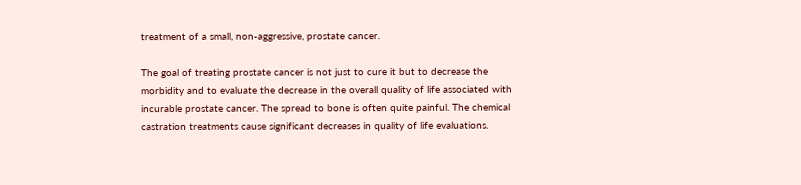treatment of a small, non-aggressive, prostate cancer.

The goal of treating prostate cancer is not just to cure it but to decrease the morbidity and to evaluate the decrease in the overall quality of life associated with incurable prostate cancer. The spread to bone is often quite painful. The chemical castration treatments cause significant decreases in quality of life evaluations.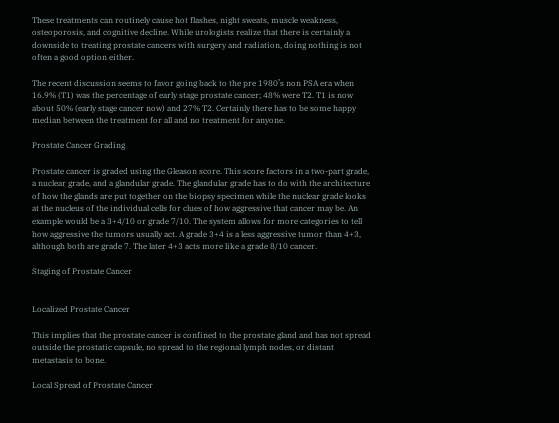These treatments can routinely cause hot flashes, night sweats, muscle weakness, osteoporosis, and cognitive decline. While urologists realize that there is certainly a downside to treating prostate cancers with surgery and radiation, doing nothing is not often a good option either.

The recent discussion seems to favor going back to the pre 1980’s non PSA era when 16.9% (T1) was the percentage of early stage prostate cancer; 48% were T2. T1 is now about 50% (early stage cancer now) and 27% T2. Certainly there has to be some happy median between the treatment for all and no treatment for anyone.

Prostate Cancer Grading

Prostate cancer is graded using the Gleason score. This score factors in a two-part grade, a nuclear grade, and a glandular grade. The glandular grade has to do with the architecture of how the glands are put together on the biopsy specimen while the nuclear grade looks at the nucleus of the individual cells for clues of how aggressive that cancer may be. An example would be a 3+4/10 or grade 7/10. The system allows for more categories to tell how aggressive the tumors usually act. A grade 3+4 is a less aggressive tumor than 4+3, although both are grade 7. The later 4+3 acts more like a grade 8/10 cancer.

Staging of Prostate Cancer


Localized Prostate Cancer

This implies that the prostate cancer is confined to the prostate gland and has not spread outside the prostatic capsule, no spread to the regional lymph nodes, or distant metastasis to bone.

Local Spread of Prostate Cancer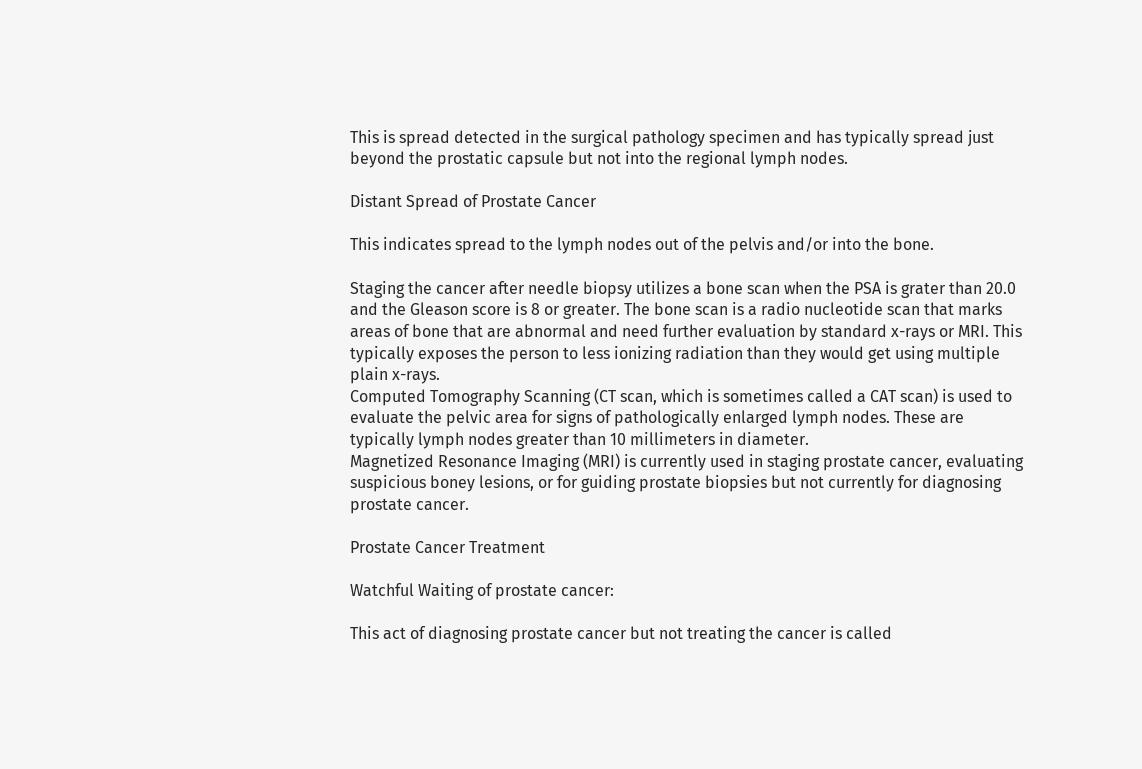This is spread detected in the surgical pathology specimen and has typically spread just beyond the prostatic capsule but not into the regional lymph nodes.

Distant Spread of Prostate Cancer

This indicates spread to the lymph nodes out of the pelvis and/or into the bone.

Staging the cancer after needle biopsy utilizes a bone scan when the PSA is grater than 20.0 and the Gleason score is 8 or greater. The bone scan is a radio nucleotide scan that marks areas of bone that are abnormal and need further evaluation by standard x-rays or MRI. This typically exposes the person to less ionizing radiation than they would get using multiple plain x-rays.
Computed Tomography Scanning (CT scan, which is sometimes called a CAT scan) is used to evaluate the pelvic area for signs of pathologically enlarged lymph nodes. These are typically lymph nodes greater than 10 millimeters in diameter.
Magnetized Resonance Imaging (MRI) is currently used in staging prostate cancer, evaluating suspicious boney lesions, or for guiding prostate biopsies but not currently for diagnosing prostate cancer.

Prostate Cancer Treatment

Watchful Waiting of prostate cancer:

This act of diagnosing prostate cancer but not treating the cancer is called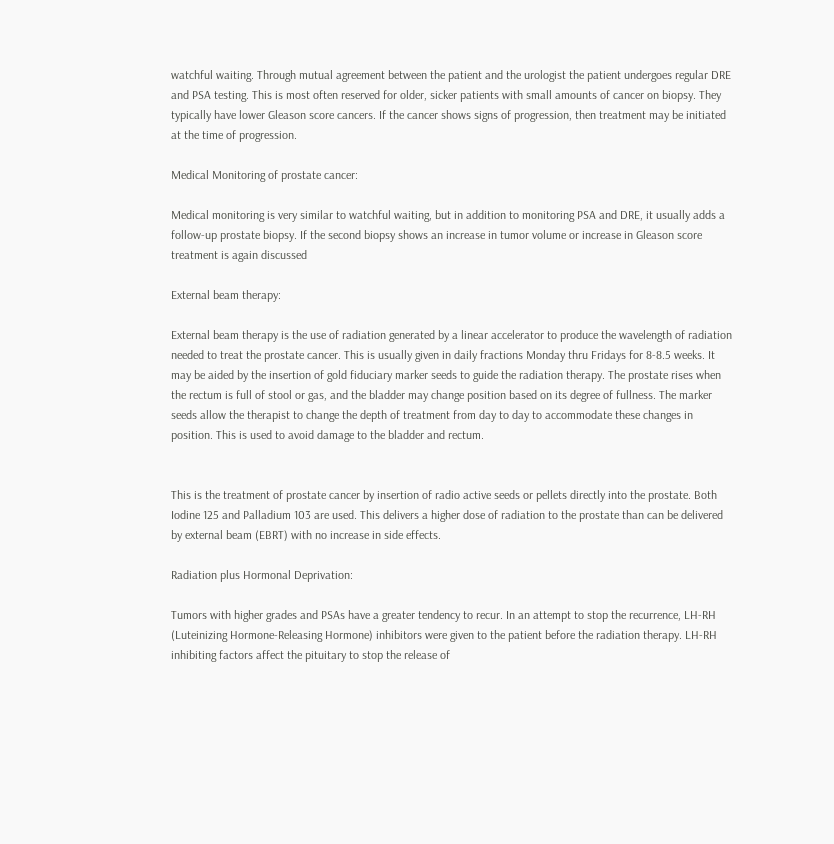watchful waiting. Through mutual agreement between the patient and the urologist the patient undergoes regular DRE and PSA testing. This is most often reserved for older, sicker patients with small amounts of cancer on biopsy. They typically have lower Gleason score cancers. If the cancer shows signs of progression, then treatment may be initiated at the time of progression.

Medical Monitoring of prostate cancer:

Medical monitoring is very similar to watchful waiting, but in addition to monitoring PSA and DRE, it usually adds a follow-up prostate biopsy. If the second biopsy shows an increase in tumor volume or increase in Gleason score treatment is again discussed

External beam therapy:

External beam therapy is the use of radiation generated by a linear accelerator to produce the wavelength of radiation needed to treat the prostate cancer. This is usually given in daily fractions Monday thru Fridays for 8-8.5 weeks. It may be aided by the insertion of gold fiduciary marker seeds to guide the radiation therapy. The prostate rises when the rectum is full of stool or gas, and the bladder may change position based on its degree of fullness. The marker seeds allow the therapist to change the depth of treatment from day to day to accommodate these changes in position. This is used to avoid damage to the bladder and rectum.


This is the treatment of prostate cancer by insertion of radio active seeds or pellets directly into the prostate. Both Iodine 125 and Palladium 103 are used. This delivers a higher dose of radiation to the prostate than can be delivered by external beam (EBRT) with no increase in side effects.

Radiation plus Hormonal Deprivation:

Tumors with higher grades and PSAs have a greater tendency to recur. In an attempt to stop the recurrence, LH-RH (Luteinizing Hormone-Releasing Hormone) inhibitors were given to the patient before the radiation therapy. LH-RH inhibiting factors affect the pituitary to stop the release of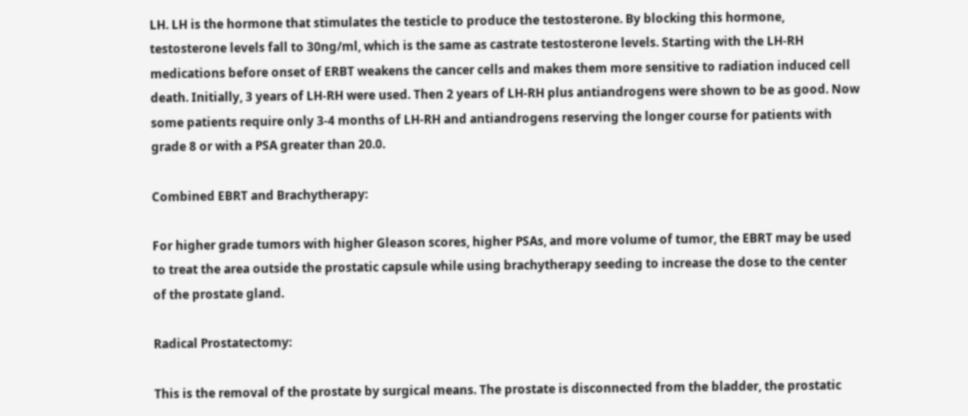LH. LH is the hormone that stimulates the testicle to produce the testosterone. By blocking this hormone, testosterone levels fall to 30ng/ml, which is the same as castrate testosterone levels. Starting with the LH-RH medications before onset of ERBT weakens the cancer cells and makes them more sensitive to radiation induced cell death. Initially, 3 years of LH-RH were used. Then 2 years of LH-RH plus antiandrogens were shown to be as good. Now some patients require only 3-4 months of LH-RH and antiandrogens reserving the longer course for patients with grade 8 or with a PSA greater than 20.0.

Combined EBRT and Brachytherapy:

For higher grade tumors with higher Gleason scores, higher PSAs, and more volume of tumor, the EBRT may be used to treat the area outside the prostatic capsule while using brachytherapy seeding to increase the dose to the center of the prostate gland.

Radical Prostatectomy:

This is the removal of the prostate by surgical means. The prostate is disconnected from the bladder, the prostatic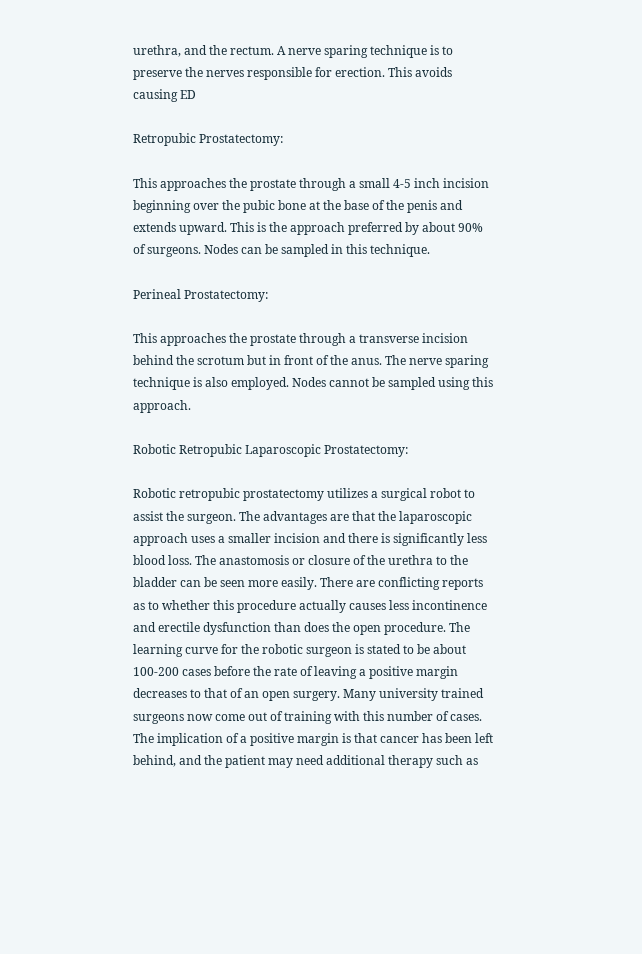urethra, and the rectum. A nerve sparing technique is to preserve the nerves responsible for erection. This avoids causing ED

Retropubic Prostatectomy:

This approaches the prostate through a small 4-5 inch incision beginning over the pubic bone at the base of the penis and extends upward. This is the approach preferred by about 90% of surgeons. Nodes can be sampled in this technique.

Perineal Prostatectomy:

This approaches the prostate through a transverse incision behind the scrotum but in front of the anus. The nerve sparing technique is also employed. Nodes cannot be sampled using this approach.

Robotic Retropubic Laparoscopic Prostatectomy:

Robotic retropubic prostatectomy utilizes a surgical robot to assist the surgeon. The advantages are that the laparoscopic approach uses a smaller incision and there is significantly less blood loss. The anastomosis or closure of the urethra to the bladder can be seen more easily. There are conflicting reports as to whether this procedure actually causes less incontinence and erectile dysfunction than does the open procedure. The learning curve for the robotic surgeon is stated to be about 100-200 cases before the rate of leaving a positive margin decreases to that of an open surgery. Many university trained surgeons now come out of training with this number of cases. The implication of a positive margin is that cancer has been left behind, and the patient may need additional therapy such as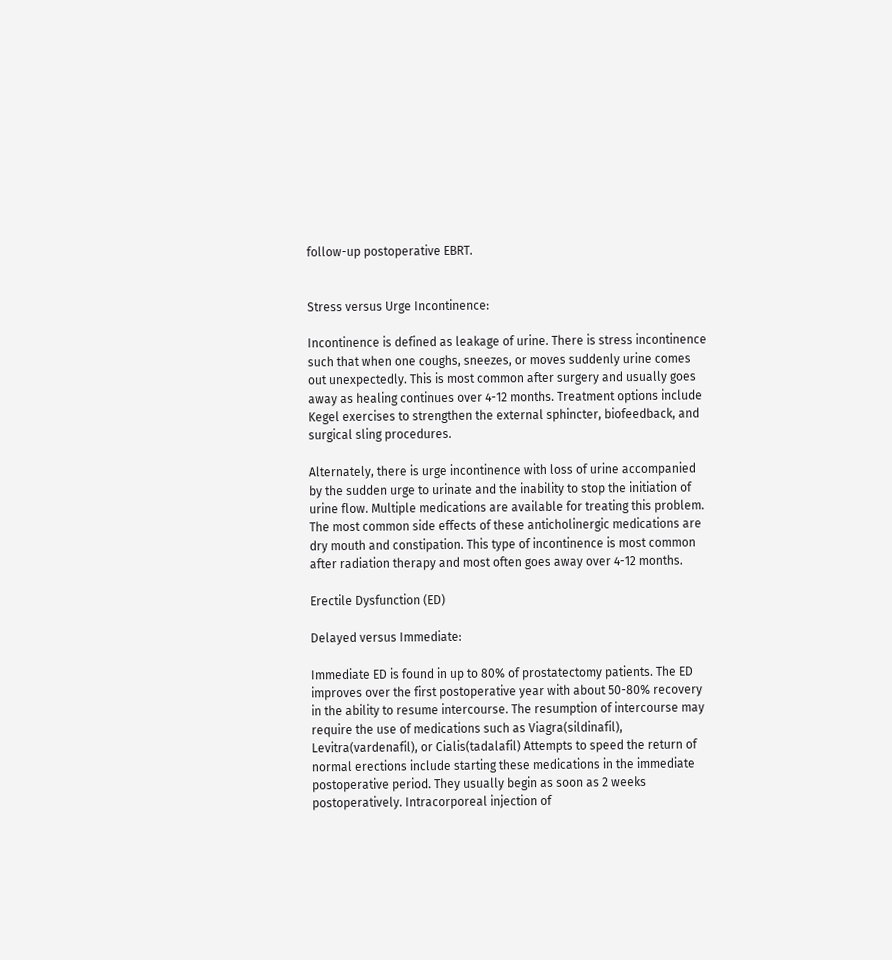follow-up postoperative EBRT.


Stress versus Urge Incontinence:

Incontinence is defined as leakage of urine. There is stress incontinence such that when one coughs, sneezes, or moves suddenly urine comes out unexpectedly. This is most common after surgery and usually goes away as healing continues over 4-12 months. Treatment options include Kegel exercises to strengthen the external sphincter, biofeedback, and surgical sling procedures.

Alternately, there is urge incontinence with loss of urine accompanied by the sudden urge to urinate and the inability to stop the initiation of urine flow. Multiple medications are available for treating this problem. The most common side effects of these anticholinergic medications are dry mouth and constipation. This type of incontinence is most common after radiation therapy and most often goes away over 4-12 months.

Erectile Dysfunction (ED)

Delayed versus Immediate:

Immediate ED is found in up to 80% of prostatectomy patients. The ED improves over the first postoperative year with about 50-80% recovery in the ability to resume intercourse. The resumption of intercourse may require the use of medications such as Viagra(sildinafil), Levitra(vardenafil), or Cialis(tadalafil) Attempts to speed the return of normal erections include starting these medications in the immediate postoperative period. They usually begin as soon as 2 weeks postoperatively. Intracorporeal injection of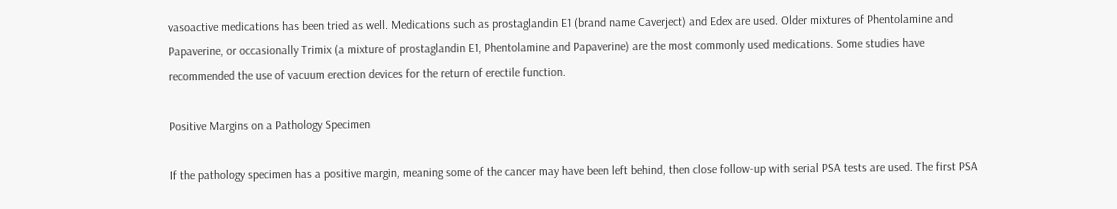vasoactive medications has been tried as well. Medications such as prostaglandin E1 (brand name Caverject) and Edex are used. Older mixtures of Phentolamine and Papaverine, or occasionally Trimix (a mixture of prostaglandin E1, Phentolamine and Papaverine) are the most commonly used medications. Some studies have recommended the use of vacuum erection devices for the return of erectile function.

Positive Margins on a Pathology Specimen

If the pathology specimen has a positive margin, meaning some of the cancer may have been left behind, then close follow-up with serial PSA tests are used. The first PSA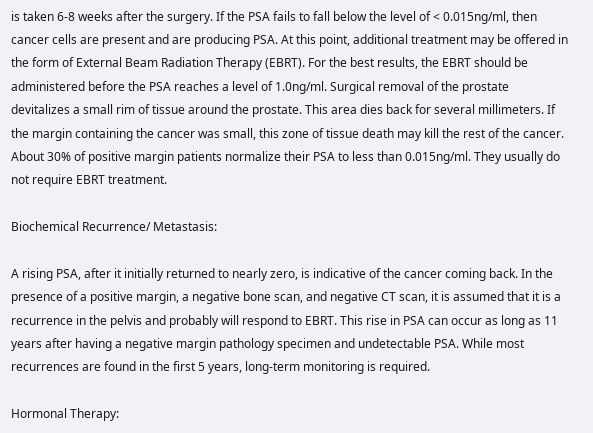is taken 6-8 weeks after the surgery. If the PSA fails to fall below the level of < 0.015ng/ml, then cancer cells are present and are producing PSA. At this point, additional treatment may be offered in the form of External Beam Radiation Therapy (EBRT). For the best results, the EBRT should be administered before the PSA reaches a level of 1.0ng/ml. Surgical removal of the prostate devitalizes a small rim of tissue around the prostate. This area dies back for several millimeters. If the margin containing the cancer was small, this zone of tissue death may kill the rest of the cancer. About 30% of positive margin patients normalize their PSA to less than 0.015ng/ml. They usually do not require EBRT treatment.

Biochemical Recurrence/ Metastasis:

A rising PSA, after it initially returned to nearly zero, is indicative of the cancer coming back. In the presence of a positive margin, a negative bone scan, and negative CT scan, it is assumed that it is a recurrence in the pelvis and probably will respond to EBRT. This rise in PSA can occur as long as 11 years after having a negative margin pathology specimen and undetectable PSA. While most recurrences are found in the first 5 years, long-term monitoring is required.

Hormonal Therapy: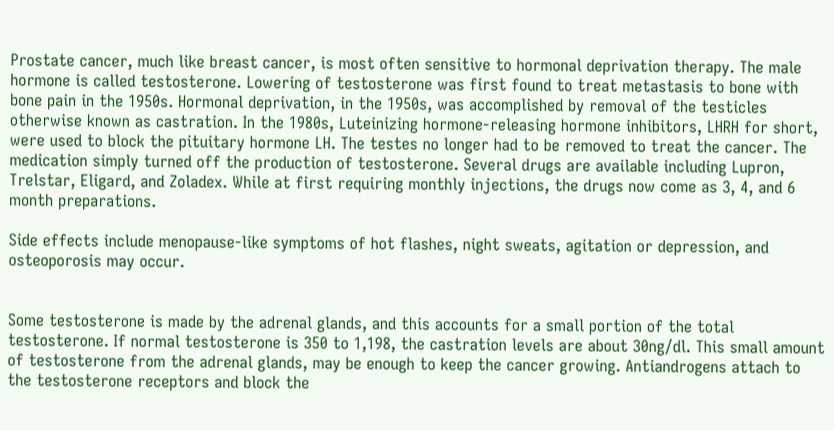Prostate cancer, much like breast cancer, is most often sensitive to hormonal deprivation therapy. The male hormone is called testosterone. Lowering of testosterone was first found to treat metastasis to bone with bone pain in the 1950s. Hormonal deprivation, in the 1950s, was accomplished by removal of the testicles otherwise known as castration. In the 1980s, Luteinizing hormone-releasing hormone inhibitors, LHRH for short, were used to block the pituitary hormone LH. The testes no longer had to be removed to treat the cancer. The medication simply turned off the production of testosterone. Several drugs are available including Lupron, Trelstar, Eligard, and Zoladex. While at first requiring monthly injections, the drugs now come as 3, 4, and 6 month preparations.

Side effects include menopause-like symptoms of hot flashes, night sweats, agitation or depression, and osteoporosis may occur.


Some testosterone is made by the adrenal glands, and this accounts for a small portion of the total testosterone. If normal testosterone is 350 to 1,198, the castration levels are about 30ng/dl. This small amount of testosterone from the adrenal glands, may be enough to keep the cancer growing. Antiandrogens attach to the testosterone receptors and block the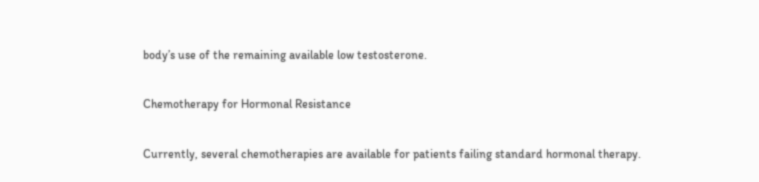body’s use of the remaining available low testosterone.

Chemotherapy for Hormonal Resistance

Currently, several chemotherapies are available for patients failing standard hormonal therapy.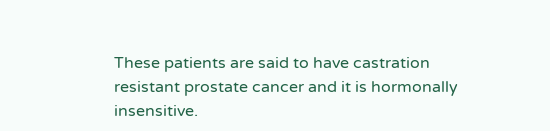These patients are said to have castration resistant prostate cancer and it is hormonally insensitive.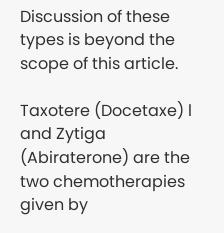Discussion of these types is beyond the scope of this article.

Taxotere (Docetaxe) l and Zytiga (Abiraterone) are the two chemotherapies given by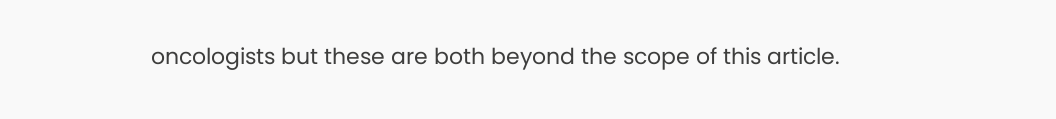oncologists but these are both beyond the scope of this article.